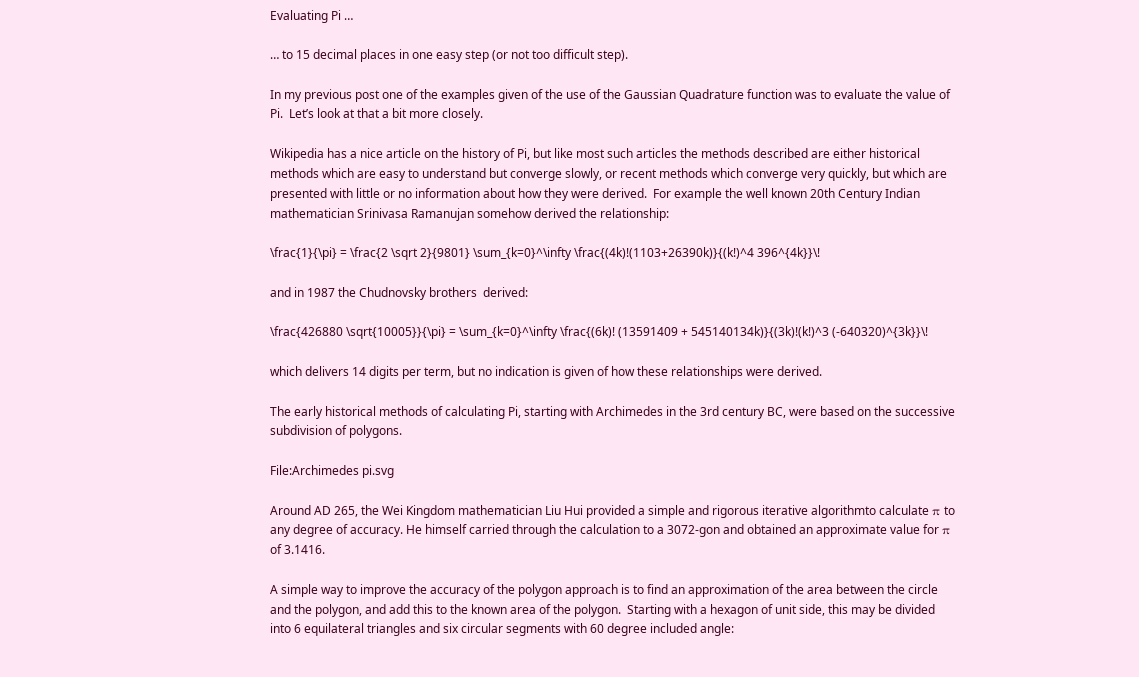Evaluating Pi …

… to 15 decimal places in one easy step (or not too difficult step).

In my previous post one of the examples given of the use of the Gaussian Quadrature function was to evaluate the value of Pi.  Let’s look at that a bit more closely.

Wikipedia has a nice article on the history of Pi, but like most such articles the methods described are either historical methods which are easy to understand but converge slowly, or recent methods which converge very quickly, but which are presented with little or no information about how they were derived.  For example the well known 20th Century Indian mathematician Srinivasa Ramanujan somehow derived the relationship:

\frac{1}{\pi} = \frac{2 \sqrt 2}{9801} \sum_{k=0}^\infty \frac{(4k)!(1103+26390k)}{(k!)^4 396^{4k}}\!

and in 1987 the Chudnovsky brothers  derived:

\frac{426880 \sqrt{10005}}{\pi} = \sum_{k=0}^\infty \frac{(6k)! (13591409 + 545140134k)}{(3k)!(k!)^3 (-640320)^{3k}}\!

which delivers 14 digits per term, but no indication is given of how these relationships were derived.

The early historical methods of calculating Pi, starting with Archimedes in the 3rd century BC, were based on the successive subdivision of polygons.

File:Archimedes pi.svg

Around AD 265, the Wei Kingdom mathematician Liu Hui provided a simple and rigorous iterative algorithmto calculate π to any degree of accuracy. He himself carried through the calculation to a 3072-gon and obtained an approximate value for π of 3.1416.

A simple way to improve the accuracy of the polygon approach is to find an approximation of the area between the circle and the polygon, and add this to the known area of the polygon.  Starting with a hexagon of unit side, this may be divided into 6 equilateral triangles and six circular segments with 60 degree included angle: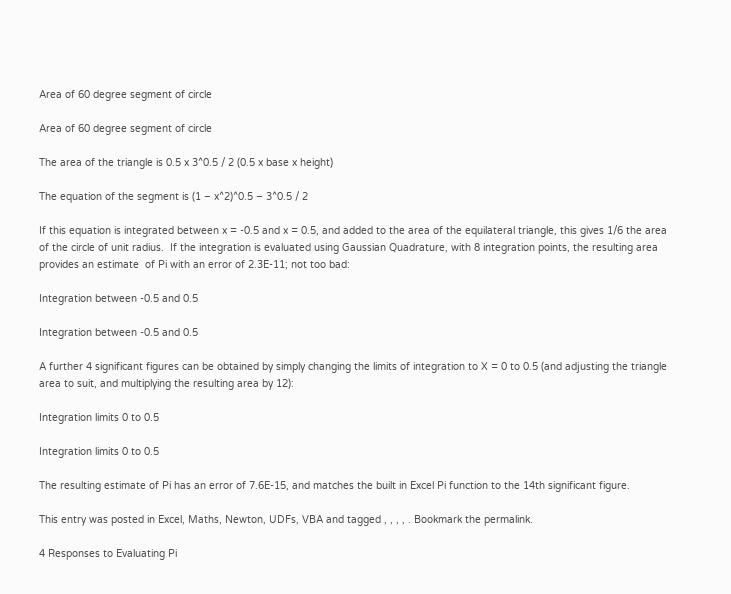Area of 60 degree segment of circle

Area of 60 degree segment of circle

The area of the triangle is 0.5 x 3^0.5 / 2 (0.5 x base x height)

The equation of the segment is (1 – x^2)^0.5 – 3^0.5 / 2

If this equation is integrated between x = -0.5 and x = 0.5, and added to the area of the equilateral triangle, this gives 1/6 the area of the circle of unit radius.  If the integration is evaluated using Gaussian Quadrature, with 8 integration points, the resulting area provides an estimate  of Pi with an error of 2.3E-11; not too bad:

Integration between -0.5 and 0.5

Integration between -0.5 and 0.5

A further 4 significant figures can be obtained by simply changing the limits of integration to X = 0 to 0.5 (and adjusting the triangle area to suit, and multiplying the resulting area by 12):

Integration limits 0 to 0.5

Integration limits 0 to 0.5

The resulting estimate of Pi has an error of 7.6E-15, and matches the built in Excel Pi function to the 14th significant figure.

This entry was posted in Excel, Maths, Newton, UDFs, VBA and tagged , , , , . Bookmark the permalink.

4 Responses to Evaluating Pi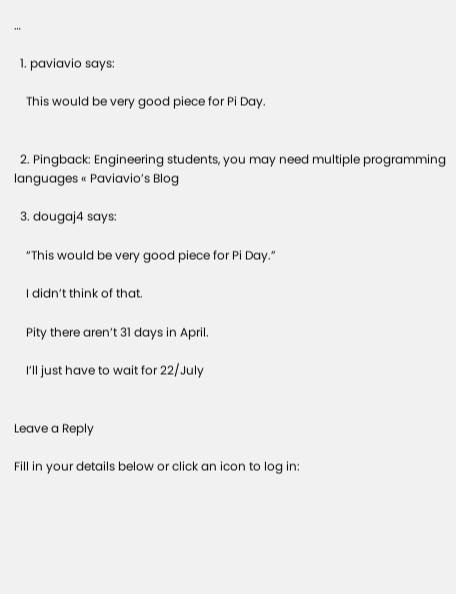…

  1. paviavio says:

    This would be very good piece for Pi Day.


  2. Pingback: Engineering students, you may need multiple programming languages « Paviavio’s Blog

  3. dougaj4 says:

    “This would be very good piece for Pi Day.”

    I didn’t think of that.

    Pity there aren’t 31 days in April.

    I’ll just have to wait for 22/July


Leave a Reply

Fill in your details below or click an icon to log in: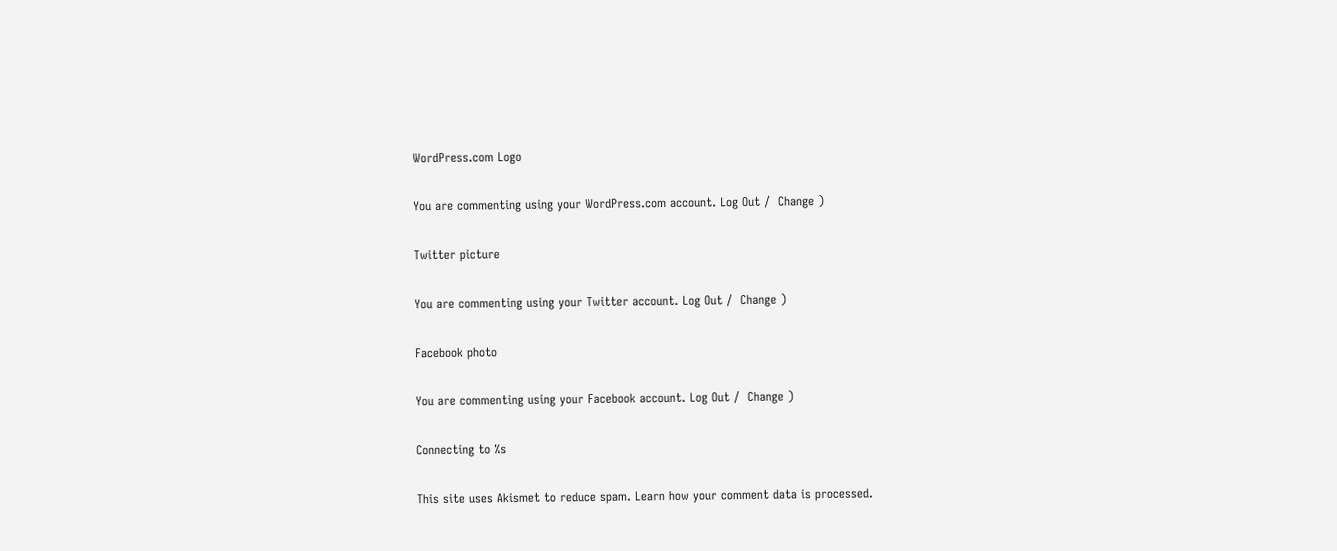WordPress.com Logo

You are commenting using your WordPress.com account. Log Out /  Change )

Twitter picture

You are commenting using your Twitter account. Log Out /  Change )

Facebook photo

You are commenting using your Facebook account. Log Out /  Change )

Connecting to %s

This site uses Akismet to reduce spam. Learn how your comment data is processed.